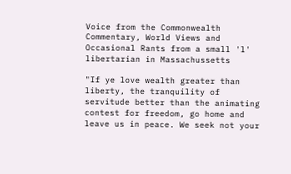Voice from the Commonwealth
Commentary, World Views and Occasional Rants from a small 'l' libertarian in Massachussetts

"If ye love wealth greater than liberty, the tranquility of servitude better than the animating contest for freedom, go home and leave us in peace. We seek not your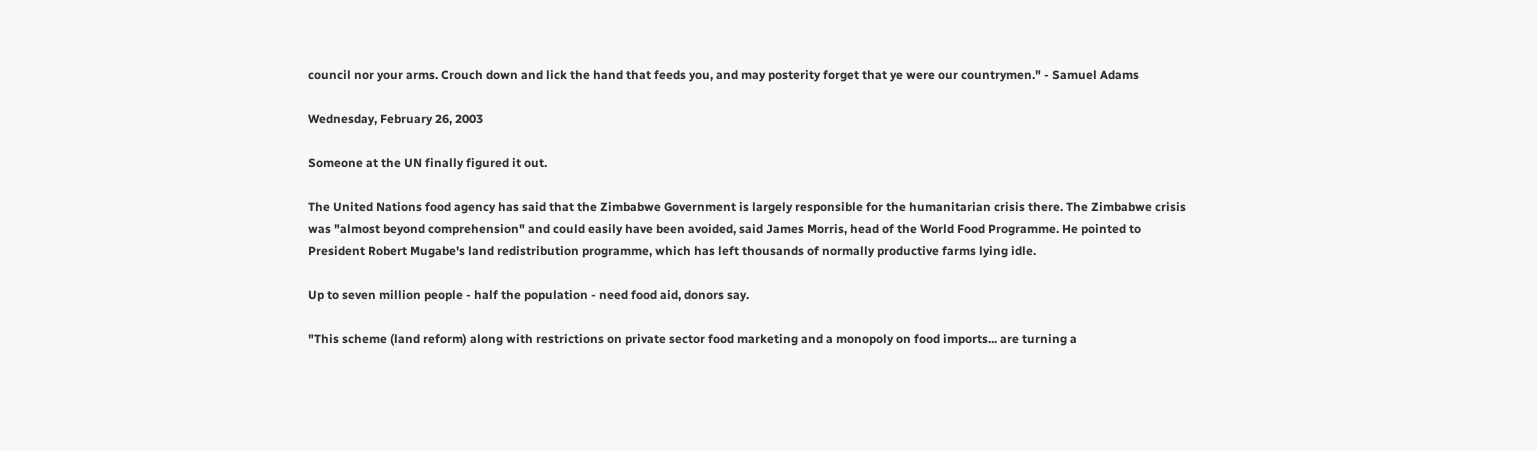council nor your arms. Crouch down and lick the hand that feeds you, and may posterity forget that ye were our countrymen." - Samuel Adams

Wednesday, February 26, 2003

Someone at the UN finally figured it out.

The United Nations food agency has said that the Zimbabwe Government is largely responsible for the humanitarian crisis there. The Zimbabwe crisis was "almost beyond comprehension" and could easily have been avoided, said James Morris, head of the World Food Programme. He pointed to President Robert Mugabe's land redistribution programme, which has left thousands of normally productive farms lying idle.

Up to seven million people - half the population - need food aid, donors say.

"This scheme (land reform) along with restrictions on private sector food marketing and a monopoly on food imports... are turning a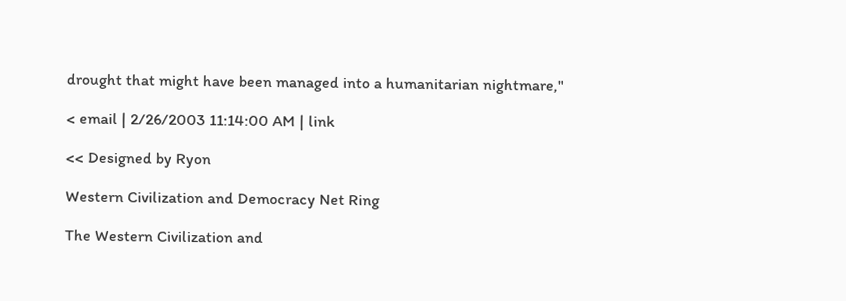drought that might have been managed into a humanitarian nightmare,"

< email | 2/26/2003 11:14:00 AM | link

<< Designed by Ryon

Western Civilization and Democracy Net Ring

The Western Civilization and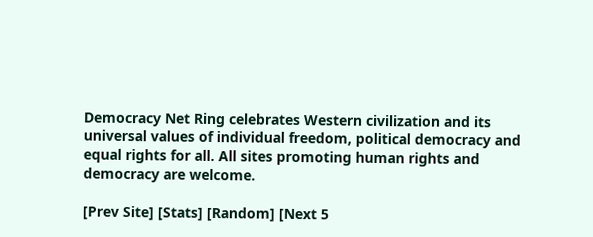Democracy Net Ring celebrates Western civilization and its universal values of individual freedom, political democracy and equal rights for all. All sites promoting human rights and democracy are welcome.

[Prev Site] [Stats] [Random] [Next 5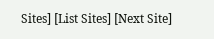Sites] [List Sites] [Next Site]